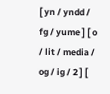[ yn / yndd / fg / yume ] [ o / lit / media / og / ig / 2 ] [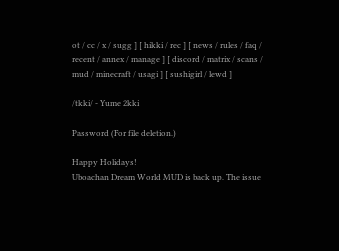ot / cc / x / sugg ] [ hikki / rec ] [ news / rules / faq / recent / annex / manage ] [ discord / matrix / scans / mud / minecraft / usagi ] [ sushigirl / lewd ]

/tkki/ - Yume 2kki

Password (For file deletion.)

Happy Holidays!
Uboachan Dream World MUD is back up. The issue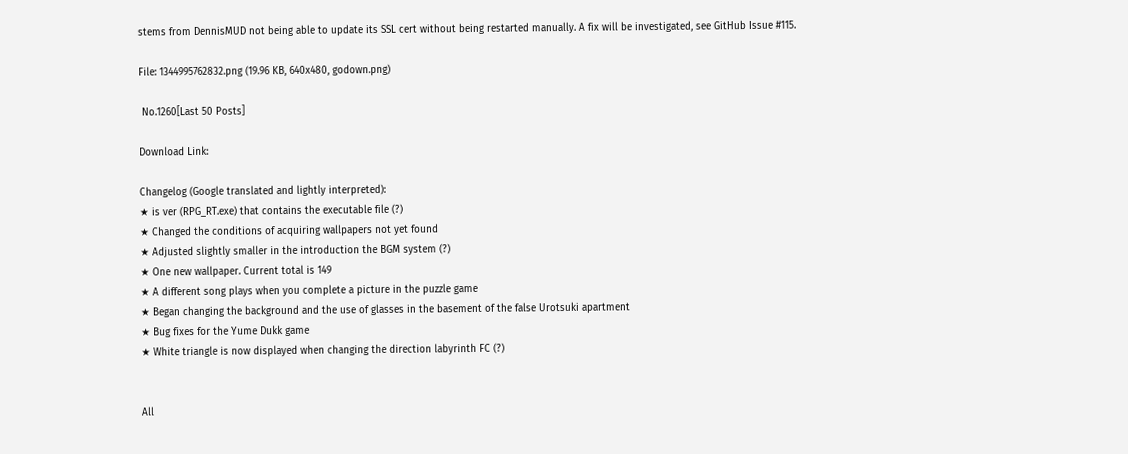stems from DennisMUD not being able to update its SSL cert without being restarted manually. A fix will be investigated, see GitHub Issue #115.

File: 1344995762832.png (19.96 KB, 640x480, godown.png)

 No.1260[Last 50 Posts]

Download Link:

Changelog (Google translated and lightly interpreted):
★ is ver (RPG_RT.exe) that contains the executable file (?)
★ Changed the conditions of acquiring wallpapers not yet found
★ Adjusted slightly smaller in the introduction the BGM system (?)
★ One new wallpaper. Current total is 149
★ A different song plays when you complete a picture in the puzzle game
★ Began changing the background and the use of glasses in the basement of the false Urotsuki apartment
★ Bug fixes for the Yume Dukk game
★ White triangle is now displayed when changing the direction labyrinth FC (?)


All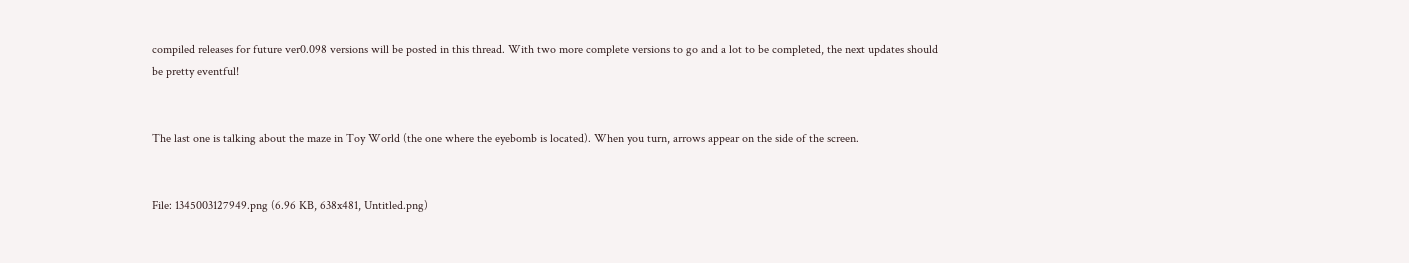compiled releases for future ver0.098 versions will be posted in this thread. With two more complete versions to go and a lot to be completed, the next updates should be pretty eventful!


The last one is talking about the maze in Toy World (the one where the eyebomb is located). When you turn, arrows appear on the side of the screen.


File: 1345003127949.png (6.96 KB, 638x481, Untitled.png)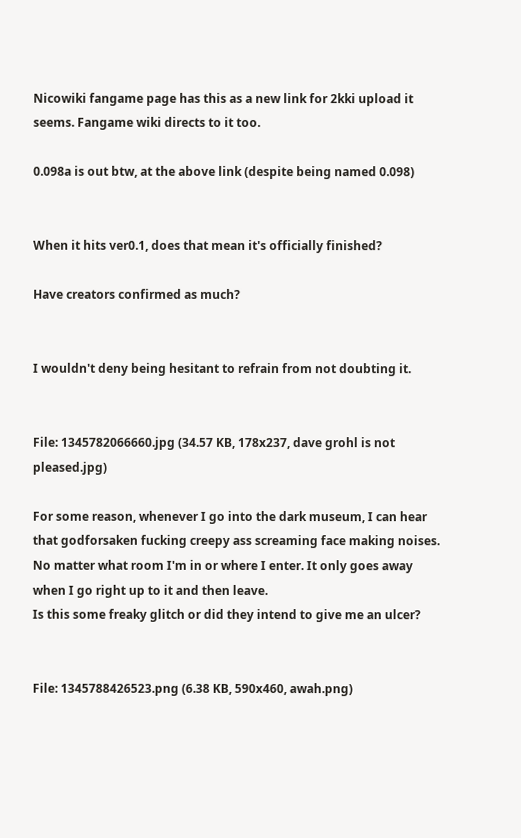Nicowiki fangame page has this as a new link for 2kki upload it seems. Fangame wiki directs to it too.

0.098a is out btw, at the above link (despite being named 0.098)


When it hits ver0.1, does that mean it's officially finished?

Have creators confirmed as much?


I wouldn't deny being hesitant to refrain from not doubting it.


File: 1345782066660.jpg (34.57 KB, 178x237, dave grohl is not pleased.jpg)

For some reason, whenever I go into the dark museum, I can hear that godforsaken fucking creepy ass screaming face making noises. No matter what room I'm in or where I enter. It only goes away when I go right up to it and then leave.
Is this some freaky glitch or did they intend to give me an ulcer?


File: 1345788426523.png (6.38 KB, 590x460, awah.png)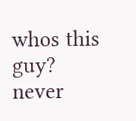whos this guy? never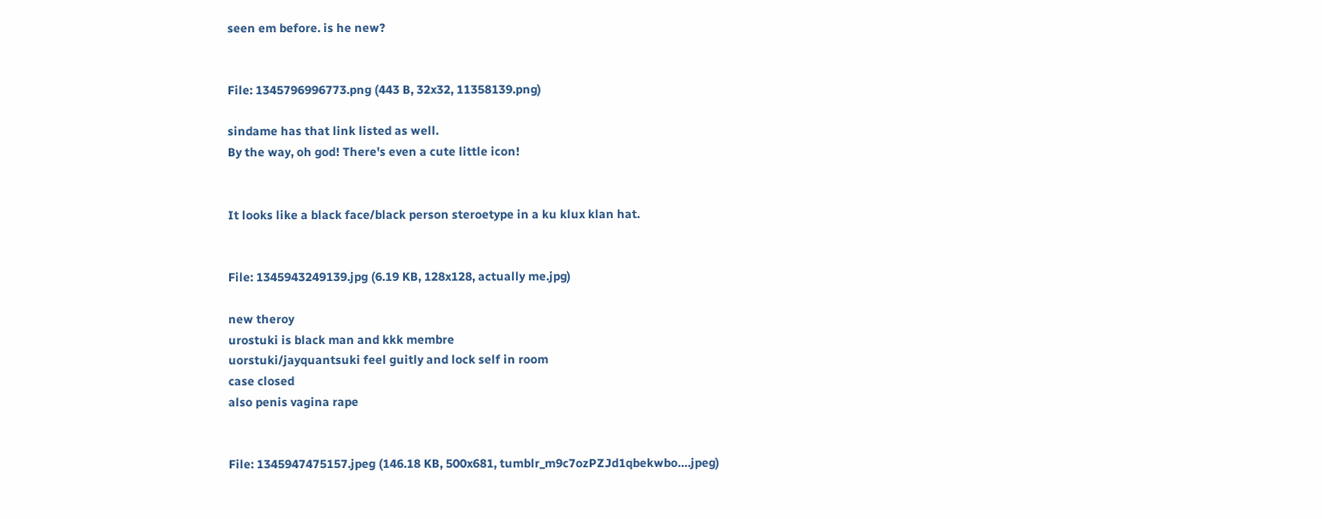seen em before. is he new?


File: 1345796996773.png (443 B, 32x32, 11358139.png)

sindame has that link listed as well.
By the way, oh god! There's even a cute little icon!


It looks like a black face/black person steroetype in a ku klux klan hat.


File: 1345943249139.jpg (6.19 KB, 128x128, actually me.jpg)

new theroy
urostuki is black man and kkk membre
uorstuki/jayquantsuki feel guitly and lock self in room
case closed
also penis vagina rape


File: 1345947475157.jpeg (146.18 KB, 500x681, tumblr_m9c7ozPZJd1qbekwbo….jpeg)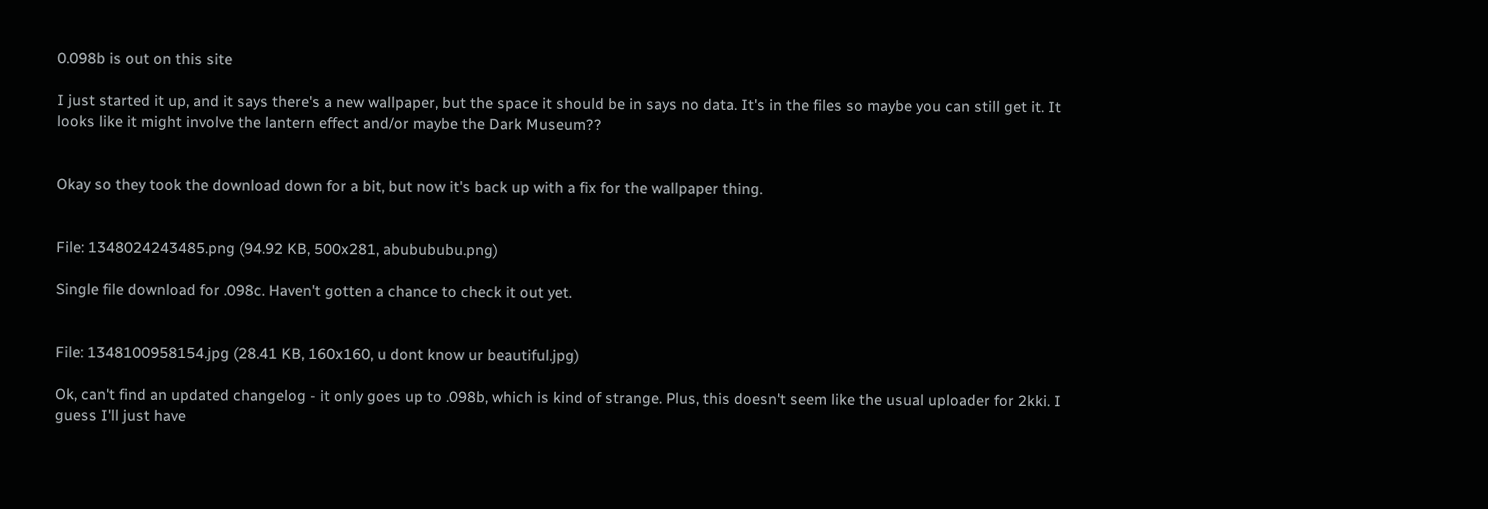0.098b is out on this site

I just started it up, and it says there's a new wallpaper, but the space it should be in says no data. It's in the files so maybe you can still get it. It looks like it might involve the lantern effect and/or maybe the Dark Museum??


Okay so they took the download down for a bit, but now it's back up with a fix for the wallpaper thing.


File: 1348024243485.png (94.92 KB, 500x281, abubububu.png)

Single file download for .098c. Haven't gotten a chance to check it out yet.


File: 1348100958154.jpg (28.41 KB, 160x160, u dont know ur beautiful.jpg)

Ok, can't find an updated changelog - it only goes up to .098b, which is kind of strange. Plus, this doesn't seem like the usual uploader for 2kki. I guess I'll just have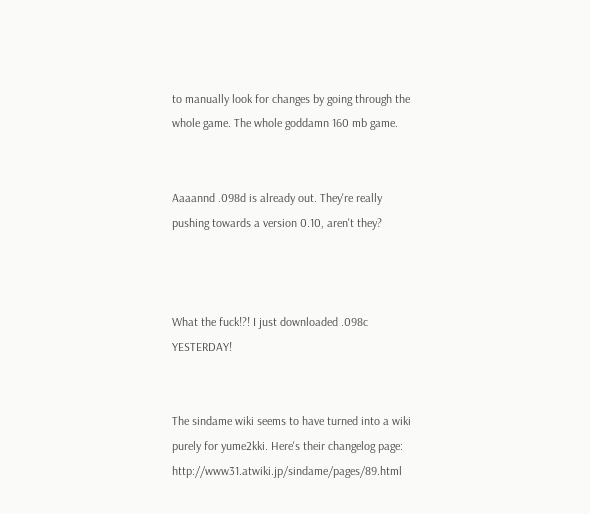to manually look for changes by going through the whole game. The whole goddamn 160 mb game.


Aaaannd .098d is already out. They're really pushing towards a version 0.10, aren't they?



What the fuck!?! I just downloaded .098c YESTERDAY!


The sindame wiki seems to have turned into a wiki purely for yume2kki. Here's their changelog page: http://www31.atwiki.jp/sindame/pages/89.html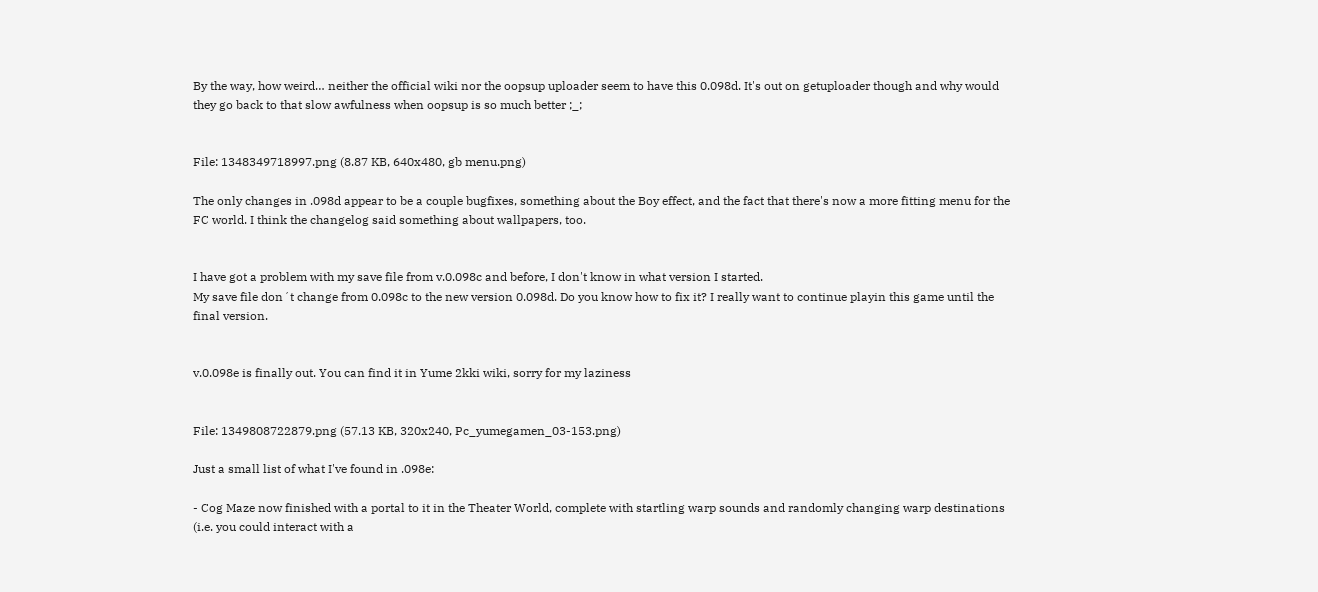By the way, how weird… neither the official wiki nor the oopsup uploader seem to have this 0.098d. It's out on getuploader though and why would they go back to that slow awfulness when oopsup is so much better ;_;


File: 1348349718997.png (8.87 KB, 640x480, gb menu.png)

The only changes in .098d appear to be a couple bugfixes, something about the Boy effect, and the fact that there's now a more fitting menu for the FC world. I think the changelog said something about wallpapers, too.


I have got a problem with my save file from v.0.098c and before, I don't know in what version I started.
My save file don´t change from 0.098c to the new version 0.098d. Do you know how to fix it? I really want to continue playin this game until the final version.


v.0.098e is finally out. You can find it in Yume 2kki wiki, sorry for my laziness


File: 1349808722879.png (57.13 KB, 320x240, Pc_yumegamen_03-153.png)

Just a small list of what I've found in .098e:

- Cog Maze now finished with a portal to it in the Theater World, complete with startling warp sounds and randomly changing warp destinations (i.e. you could interact with a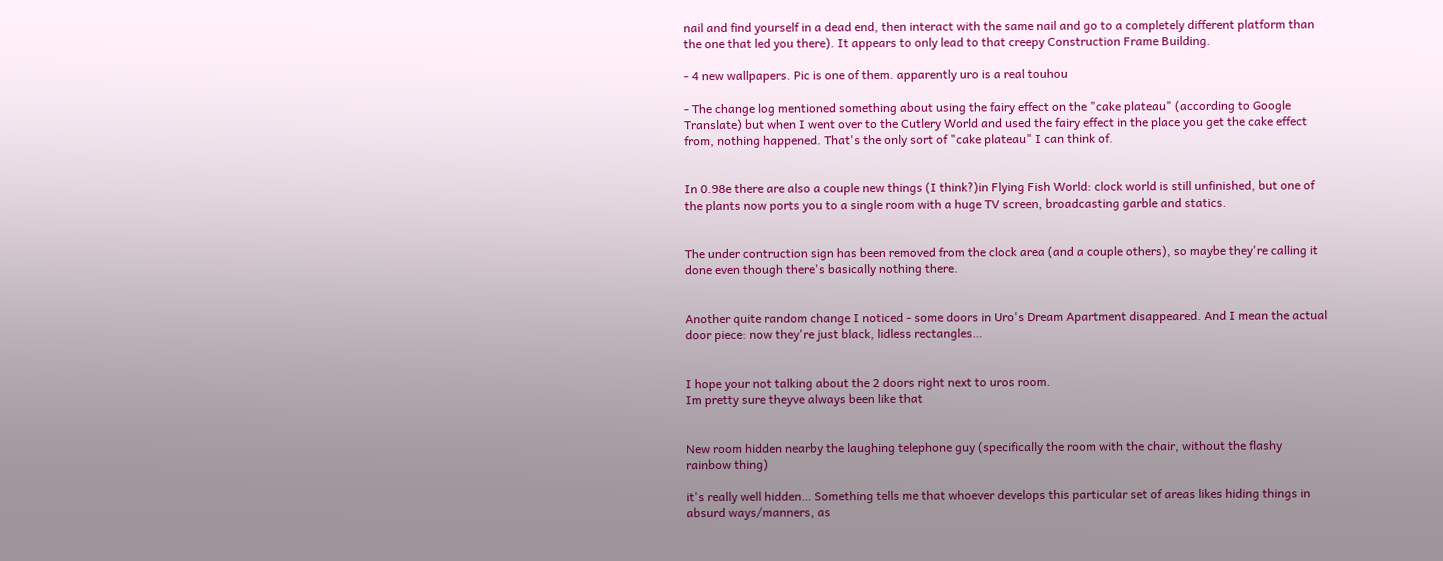nail and find yourself in a dead end, then interact with the same nail and go to a completely different platform than the one that led you there). It appears to only lead to that creepy Construction Frame Building.

- 4 new wallpapers. Pic is one of them. apparently uro is a real touhou

- The change log mentioned something about using the fairy effect on the "cake plateau" (according to Google Translate) but when I went over to the Cutlery World and used the fairy effect in the place you get the cake effect from, nothing happened. That's the only sort of "cake plateau" I can think of.


In 0.98e there are also a couple new things (I think?)in Flying Fish World: clock world is still unfinished, but one of the plants now ports you to a single room with a huge TV screen, broadcasting garble and statics.


The under contruction sign has been removed from the clock area (and a couple others), so maybe they're calling it done even though there's basically nothing there.


Another quite random change I noticed - some doors in Uro's Dream Apartment disappeared. And I mean the actual door piece: now they're just black, lidless rectangles…


I hope your not talking about the 2 doors right next to uros room.
Im pretty sure theyve always been like that


New room hidden nearby the laughing telephone guy (specifically the room with the chair, without the flashy rainbow thing)

it's really well hidden… Something tells me that whoever develops this particular set of areas likes hiding things in absurd ways/manners, as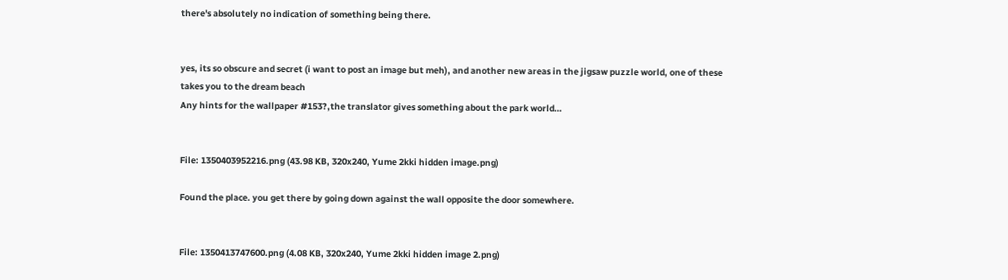there's absolutely no indication of something being there.


yes, its so obscure and secret (i want to post an image but meh), and another new areas in the jigsaw puzzle world, one of these takes you to the dream beach
Any hints for the wallpaper #153?,the translator gives something about the park world…


File: 1350403952216.png (43.98 KB, 320x240, Yume 2kki hidden image.png)

Found the place. you get there by going down against the wall opposite the door somewhere.


File: 1350413747600.png (4.08 KB, 320x240, Yume 2kki hidden image 2.png)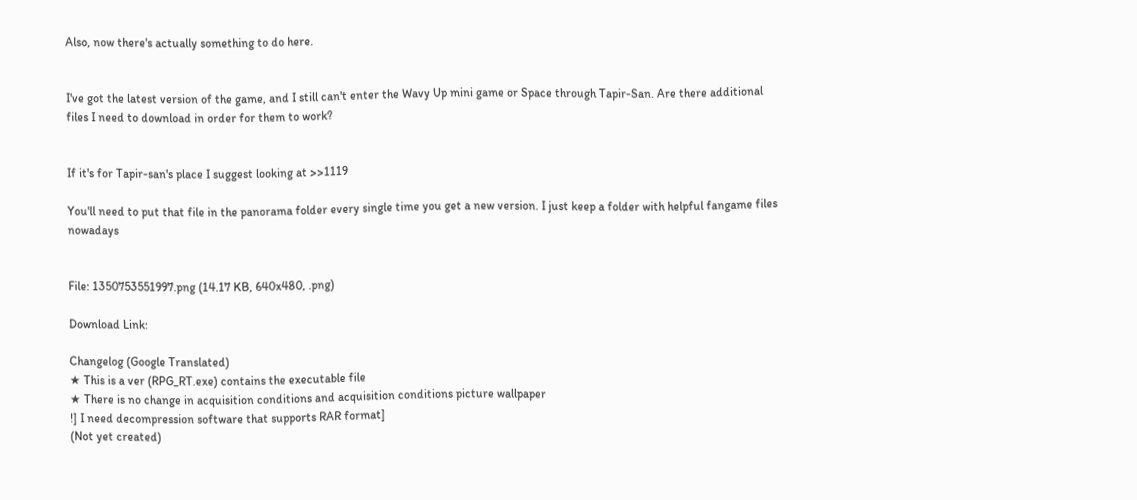Also, now there's actually something to do here.


I've got the latest version of the game, and I still can't enter the Wavy Up mini game or Space through Tapir-San. Are there additional files I need to download in order for them to work?


If it's for Tapir-san's place I suggest looking at >>1119

You'll need to put that file in the panorama folder every single time you get a new version. I just keep a folder with helpful fangame files nowadays


File: 1350753551997.png (14.17 KB, 640x480, .png)

Download Link:

Changelog (Google Translated)
★ This is a ver (RPG_RT.exe) contains the executable file
★ There is no change in acquisition conditions and acquisition conditions picture wallpaper
!] I need decompression software that supports RAR format]
(Not yet created)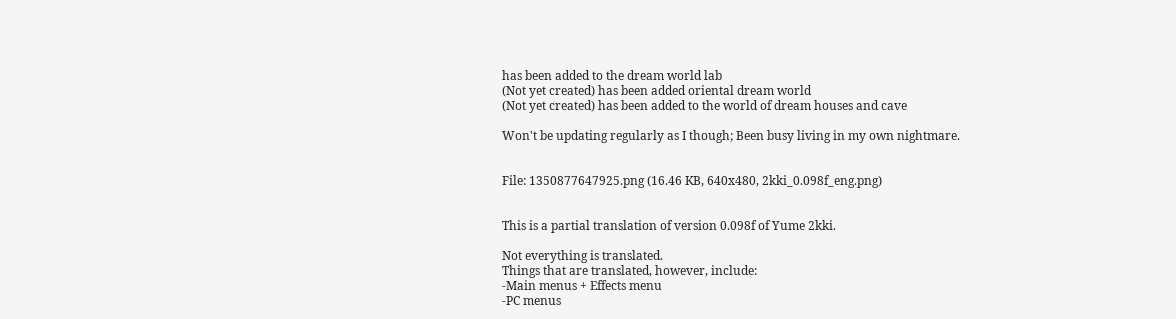has been added to the dream world lab
(Not yet created) has been added oriental dream world
(Not yet created) has been added to the world of dream houses and cave

Won't be updating regularly as I though; Been busy living in my own nightmare.


File: 1350877647925.png (16.46 KB, 640x480, 2kki_0.098f_eng.png)


This is a partial translation of version 0.098f of Yume 2kki.

Not everything is translated.
Things that are translated, however, include:
-Main menus + Effects menu
-PC menus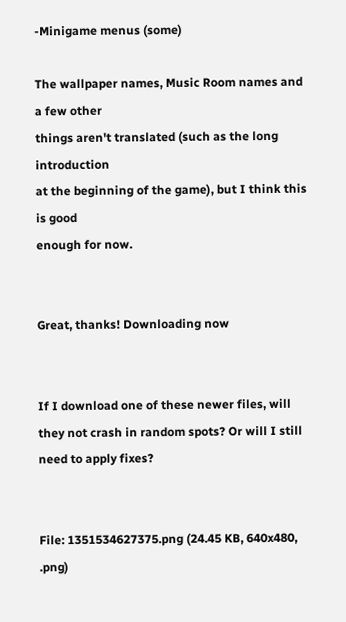-Minigame menus (some)

The wallpaper names, Music Room names and a few other
things aren't translated (such as the long introduction
at the beginning of the game), but I think this is good
enough for now.


Great, thanks! Downloading now


If I download one of these newer files, will they not crash in random spots? Or will I still need to apply fixes?


File: 1351534627375.png (24.45 KB, 640x480, .png)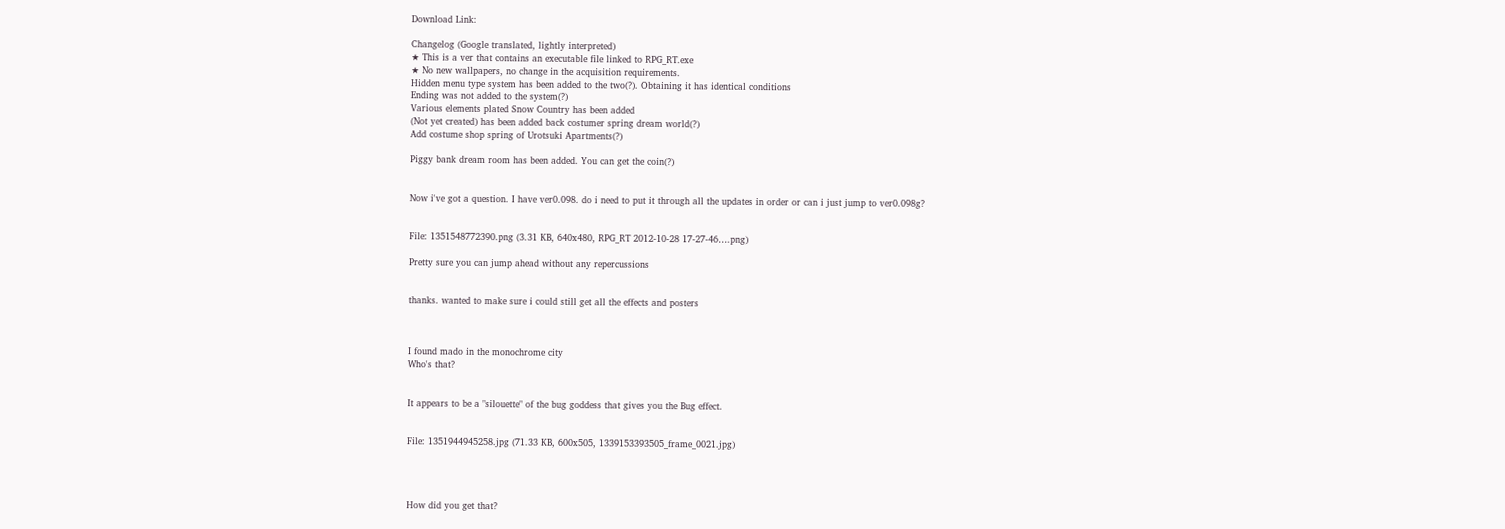Download Link:

Changelog (Google translated, lightly interpreted)
★ This is a ver that contains an executable file linked to RPG_RT.exe
★ No new wallpapers, no change in the acquisition requirements.
Hidden menu type system has been added to the two(?). Obtaining it has identical conditions
Ending was not added to the system(?)
Various elements plated Snow Country has been added
(Not yet created) has been added back costumer spring dream world(?)
Add costume shop spring of Urotsuki Apartments(?)

Piggy bank dream room has been added. You can get the coin(?)


Now i've got a question. I have ver0.098. do i need to put it through all the updates in order or can i just jump to ver0.098g?


File: 1351548772390.png (3.31 KB, 640x480, RPG_RT 2012-10-28 17-27-46….png)

Pretty sure you can jump ahead without any repercussions


thanks. wanted to make sure i could still get all the effects and posters



I found mado in the monochrome city
Who's that?


It appears to be a "silouette" of the bug goddess that gives you the Bug effect.


File: 1351944945258.jpg (71.33 KB, 600x505, 1339153393505_frame_0021.jpg)




How did you get that?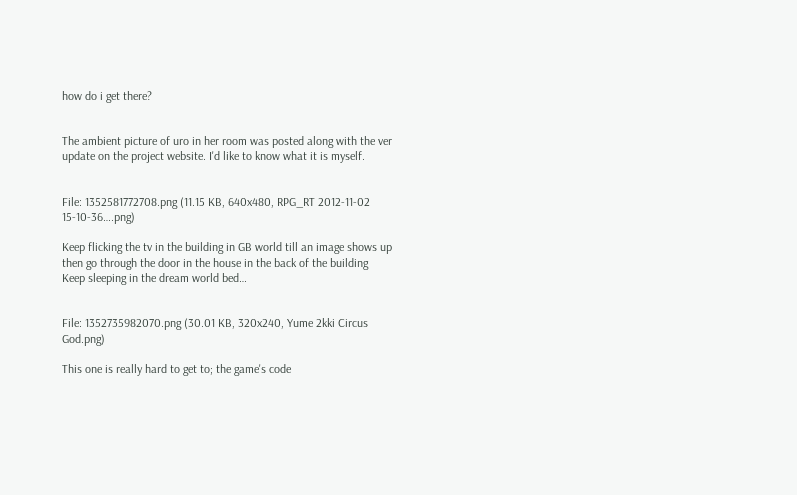how do i get there?


The ambient picture of uro in her room was posted along with the ver update on the project website. I'd like to know what it is myself.


File: 1352581772708.png (11.15 KB, 640x480, RPG_RT 2012-11-02 15-10-36….png)

Keep flicking the tv in the building in GB world till an image shows up then go through the door in the house in the back of the building
Keep sleeping in the dream world bed…


File: 1352735982070.png (30.01 KB, 320x240, Yume 2kki Circus God.png)

This one is really hard to get to; the game's code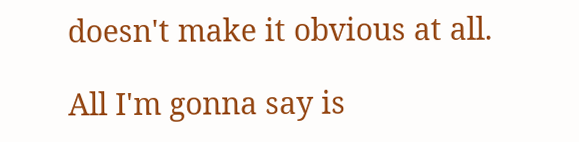doesn't make it obvious at all.

All I'm gonna say is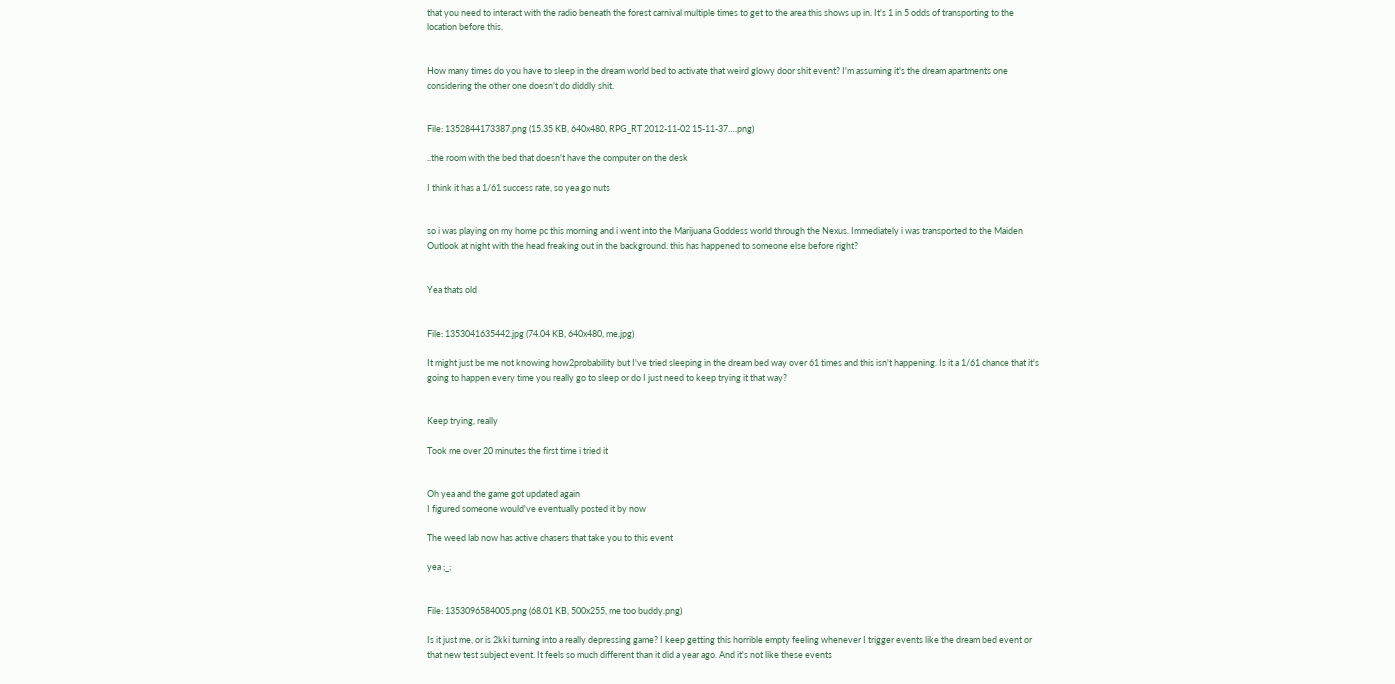that you need to interact with the radio beneath the forest carnival multiple times to get to the area this shows up in. It's 1 in 5 odds of transporting to the location before this.


How many times do you have to sleep in the dream world bed to activate that weird glowy door shit event? I'm assuming it's the dream apartments one considering the other one doesn't do diddly shit.


File: 1352844173387.png (15.35 KB, 640x480, RPG_RT 2012-11-02 15-11-37….png)

..the room with the bed that doesn't have the computer on the desk

I think it has a 1/61 success rate, so yea go nuts


so i was playing on my home pc this morning and i went into the Marijuana Goddess world through the Nexus. Immediately i was transported to the Maiden Outlook at night with the head freaking out in the background. this has happened to someone else before right?


Yea thats old


File: 1353041635442.jpg (74.04 KB, 640x480, me.jpg)

It might just be me not knowing how2probability but I've tried sleeping in the dream bed way over 61 times and this isn't happening. Is it a 1/61 chance that it's going to happen every time you really go to sleep or do I just need to keep trying it that way?


Keep trying, really

Took me over 20 minutes the first time i tried it


Oh yea and the game got updated again
I figured someone would've eventually posted it by now

The weed lab now has active chasers that take you to this event

yea ;_;


File: 1353096584005.png (68.01 KB, 500x255, me too buddy.png)

Is it just me, or is 2kki turning into a really depressing game? I keep getting this horrible empty feeling whenever I trigger events like the dream bed event or that new test subject event. It feels so much different than it did a year ago. And it's not like these events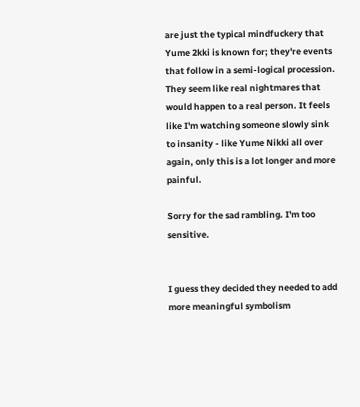are just the typical mindfuckery that Yume 2kki is known for; they're events that follow in a semi-logical procession. They seem like real nightmares that would happen to a real person. It feels like I'm watching someone slowly sink to insanity - like Yume Nikki all over again, only this is a lot longer and more painful.

Sorry for the sad rambling. I'm too sensitive.


I guess they decided they needed to add more meaningful symbolism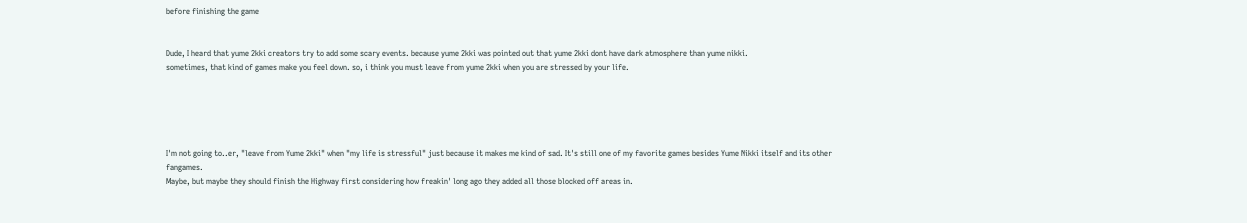before finishing the game


Dude, I heard that yume 2kki creators try to add some scary events. because yume 2kki was pointed out that yume 2kki dont have dark atmosphere than yume nikki.
sometimes, that kind of games make you feel down. so, i think you must leave from yume 2kki when you are stressed by your life.





I'm not going to..er, "leave from Yume 2kki" when "my life is stressful" just because it makes me kind of sad. It's still one of my favorite games besides Yume Nikki itself and its other fangames.
Maybe, but maybe they should finish the Highway first considering how freakin' long ago they added all those blocked off areas in.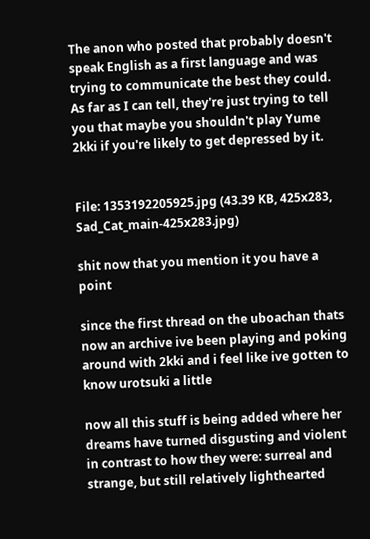The anon who posted that probably doesn't speak English as a first language and was trying to communicate the best they could. As far as I can tell, they're just trying to tell you that maybe you shouldn't play Yume 2kki if you're likely to get depressed by it.


File: 1353192205925.jpg (43.39 KB, 425x283, Sad_Cat_main-425x283.jpg)

shit now that you mention it you have a point

since the first thread on the uboachan thats now an archive ive been playing and poking around with 2kki and i feel like ive gotten to know urotsuki a little

now all this stuff is being added where her dreams have turned disgusting and violent in contrast to how they were: surreal and strange, but still relatively lighthearted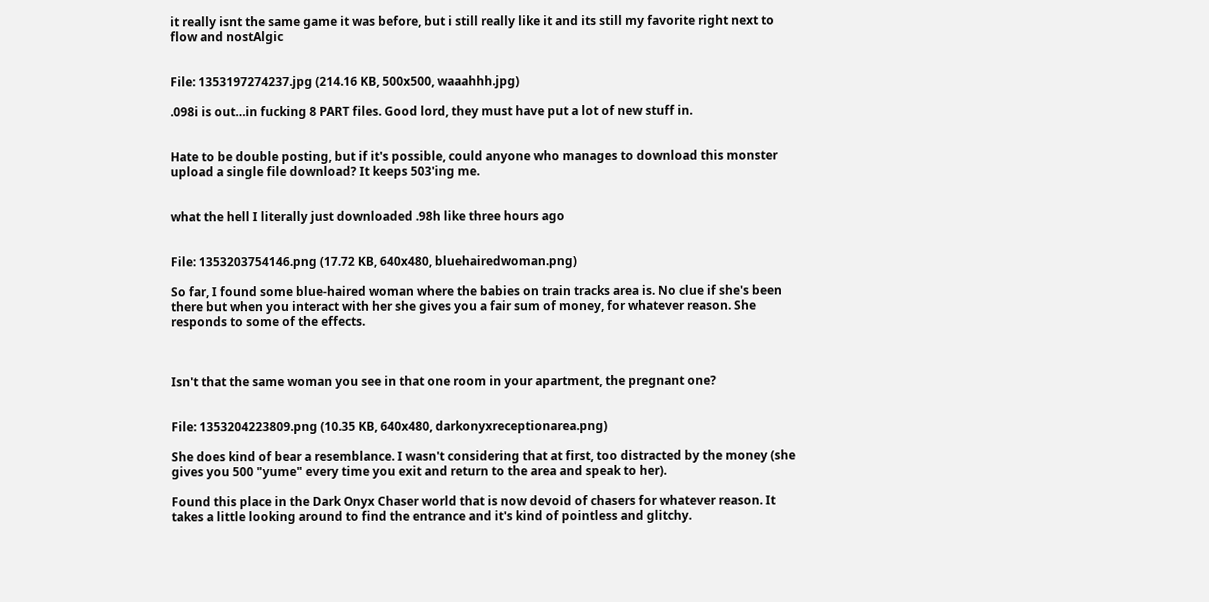it really isnt the same game it was before, but i still really like it and its still my favorite right next to flow and nostAlgic


File: 1353197274237.jpg (214.16 KB, 500x500, waaahhh.jpg)

.098i is out…in fucking 8 PART files. Good lord, they must have put a lot of new stuff in.


Hate to be double posting, but if it's possible, could anyone who manages to download this monster upload a single file download? It keeps 503'ing me.


what the hell I literally just downloaded .98h like three hours ago


File: 1353203754146.png (17.72 KB, 640x480, bluehairedwoman.png)

So far, I found some blue-haired woman where the babies on train tracks area is. No clue if she's been there but when you interact with her she gives you a fair sum of money, for whatever reason. She responds to some of the effects.



Isn't that the same woman you see in that one room in your apartment, the pregnant one?


File: 1353204223809.png (10.35 KB, 640x480, darkonyxreceptionarea.png)

She does kind of bear a resemblance. I wasn't considering that at first, too distracted by the money (she gives you 500 "yume" every time you exit and return to the area and speak to her).

Found this place in the Dark Onyx Chaser world that is now devoid of chasers for whatever reason. It takes a little looking around to find the entrance and it's kind of pointless and glitchy.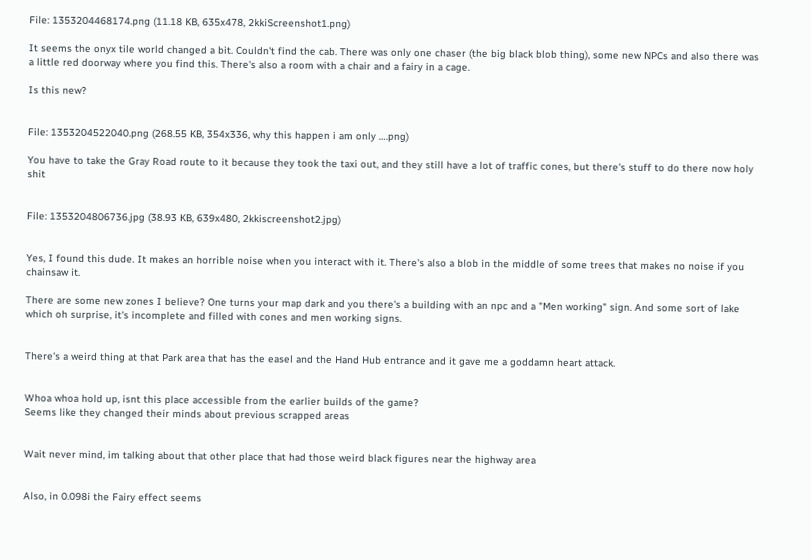File: 1353204468174.png (11.18 KB, 635x478, 2kkiScreenshot1.png)

It seems the onyx tile world changed a bit. Couldn't find the cab. There was only one chaser (the big black blob thing), some new NPCs and also there was a little red doorway where you find this. There's also a room with a chair and a fairy in a cage.

Is this new?


File: 1353204522040.png (268.55 KB, 354x336, why this happen i am only ….png)

You have to take the Gray Road route to it because they took the taxi out, and they still have a lot of traffic cones, but there's stuff to do there now holy shit


File: 1353204806736.jpg (38.93 KB, 639x480, 2kkiscreenshot2.jpg)


Yes, I found this dude. It makes an horrible noise when you interact with it. There's also a blob in the middle of some trees that makes no noise if you chainsaw it.

There are some new zones I believe? One turns your map dark and you there's a building with an npc and a "Men working" sign. And some sort of lake which oh surprise, it's incomplete and filled with cones and men working signs.


There's a weird thing at that Park area that has the easel and the Hand Hub entrance and it gave me a goddamn heart attack.


Whoa whoa hold up, isnt this place accessible from the earlier builds of the game?
Seems like they changed their minds about previous scrapped areas


Wait never mind, im talking about that other place that had those weird black figures near the highway area


Also, in 0.098i the Fairy effect seems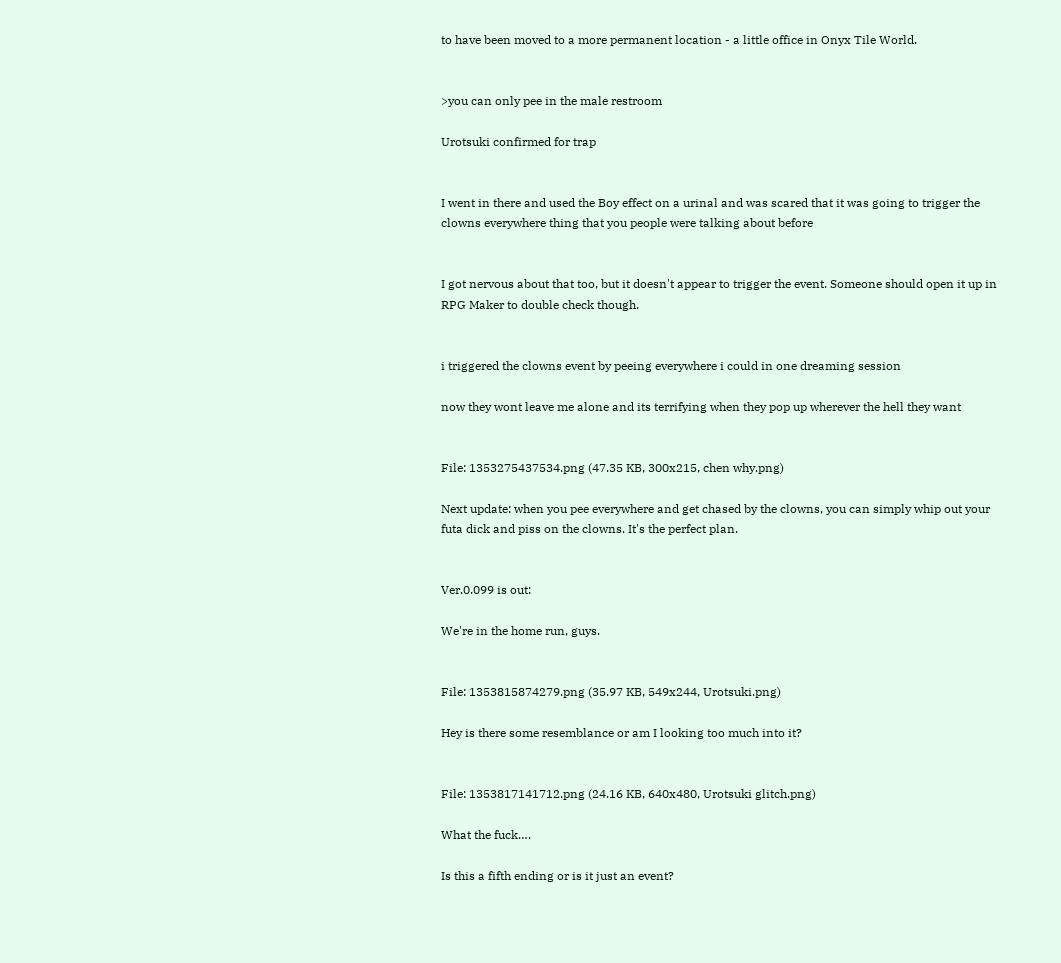to have been moved to a more permanent location - a little office in Onyx Tile World.


>you can only pee in the male restroom

Urotsuki confirmed for trap


I went in there and used the Boy effect on a urinal and was scared that it was going to trigger the clowns everywhere thing that you people were talking about before


I got nervous about that too, but it doesn't appear to trigger the event. Someone should open it up in RPG Maker to double check though.


i triggered the clowns event by peeing everywhere i could in one dreaming session

now they wont leave me alone and its terrifying when they pop up wherever the hell they want


File: 1353275437534.png (47.35 KB, 300x215, chen why.png)

Next update: when you pee everywhere and get chased by the clowns, you can simply whip out your futa dick and piss on the clowns. It's the perfect plan.


Ver.0.099 is out:

We're in the home run, guys.


File: 1353815874279.png (35.97 KB, 549x244, Urotsuki.png)

Hey is there some resemblance or am I looking too much into it?


File: 1353817141712.png (24.16 KB, 640x480, Urotsuki glitch.png)

What the fuck….

Is this a fifth ending or is it just an event?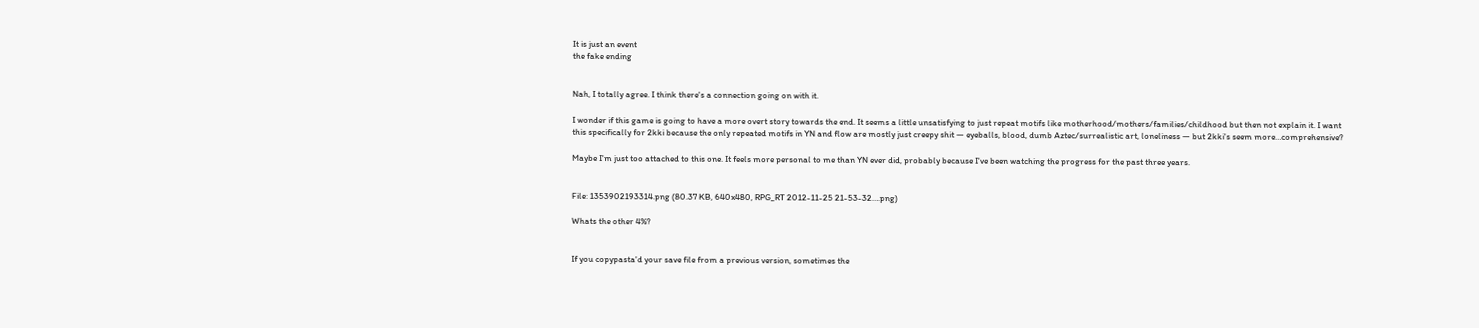It is just an event
the fake ending


Nah, I totally agree. I think there's a connection going on with it.

I wonder if this game is going to have a more overt story towards the end. It seems a little unsatisfying to just repeat motifs like motherhood/mothers/families/childhood but then not explain it. I want this specifically for 2kki because the only repeated motifs in YN and flow are mostly just creepy shit — eyeballs, blood, dumb Aztec/surrealistic art, loneliness — but 2kki's seem more…comprehensive?

Maybe I'm just too attached to this one. It feels more personal to me than YN ever did, probably because I've been watching the progress for the past three years.


File: 1353902193314.png (80.37 KB, 640x480, RPG_RT 2012-11-25 21-53-32….png)

Whats the other 4%?


If you copypasta'd your save file from a previous version, sometimes the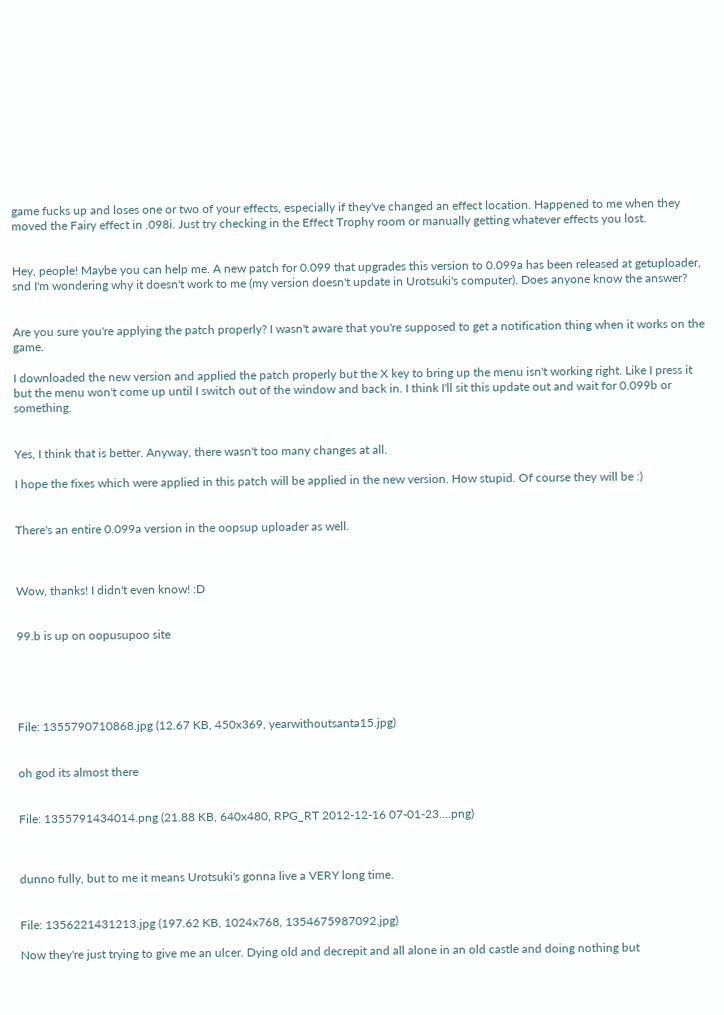game fucks up and loses one or two of your effects, especially if they've changed an effect location. Happened to me when they moved the Fairy effect in .098i. Just try checking in the Effect Trophy room or manually getting whatever effects you lost.


Hey, people! Maybe you can help me. A new patch for 0.099 that upgrades this version to 0.099a has been released at getuploader, snd I'm wondering why it doesn't work to me (my version doesn't update in Urotsuki's computer). Does anyone know the answer?


Are you sure you're applying the patch properly? I wasn't aware that you're supposed to get a notification thing when it works on the game.

I downloaded the new version and applied the patch properly but the X key to bring up the menu isn't working right. Like I press it but the menu won't come up until I switch out of the window and back in. I think I'll sit this update out and wait for 0.099b or something.


Yes, I think that is better. Anyway, there wasn't too many changes at all.

I hope the fixes which were applied in this patch will be applied in the new version. How stupid. Of course they will be :)


There's an entire 0.099a version in the oopsup uploader as well.



Wow, thanks! I didn't even know! :D


99.b is up on oopusupoo site





File: 1355790710868.jpg (12.67 KB, 450x369, yearwithoutsanta15.jpg)


oh god its almost there


File: 1355791434014.png (21.88 KB, 640x480, RPG_RT 2012-12-16 07-01-23….png)



dunno fully, but to me it means Urotsuki's gonna live a VERY long time.


File: 1356221431213.jpg (197.62 KB, 1024x768, 1354675987092.jpg)

Now they're just trying to give me an ulcer. Dying old and decrepit and all alone in an old castle and doing nothing but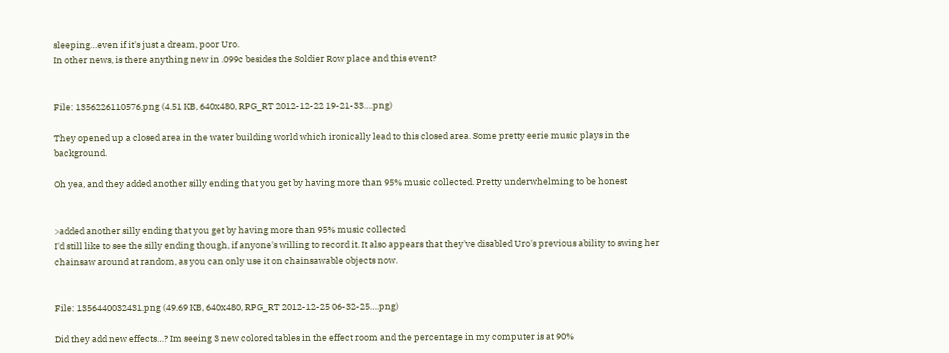sleeping…even if it's just a dream, poor Uro.
In other news, is there anything new in .099c besides the Soldier Row place and this event?


File: 1356226110576.png (4.51 KB, 640x480, RPG_RT 2012-12-22 19-21-33….png)

They opened up a closed area in the water building world which ironically lead to this closed area. Some pretty eerie music plays in the background.

Oh yea, and they added another silly ending that you get by having more than 95% music collected. Pretty underwhelming to be honest


>added another silly ending that you get by having more than 95% music collected
I'd still like to see the silly ending though, if anyone's willing to record it. It also appears that they've disabled Uro's previous ability to swing her chainsaw around at random, as you can only use it on chainsawable objects now.


File: 1356440032431.png (49.69 KB, 640x480, RPG_RT 2012-12-25 06-32-25….png)

Did they add new effects…? Im seeing 3 new colored tables in the effect room and the percentage in my computer is at 90%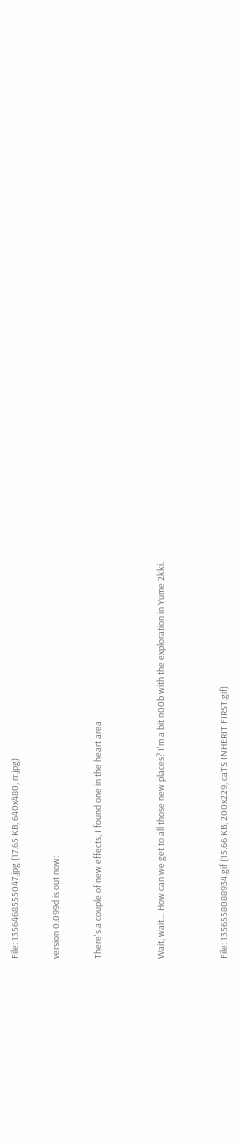File: 1356468555047.jpg (17.65 KB, 640x480, rr.jpg)

version 0.099d is out now:

There's a couple of new effects, I found one in the heart area


Wait, wait… How can we get to all those new places? I'm a bit n00b with the exploration in Yume 2kki.


File: 1356558088934.gif (15.66 KB, 200x229, caTS INHERIT FIRST.gif)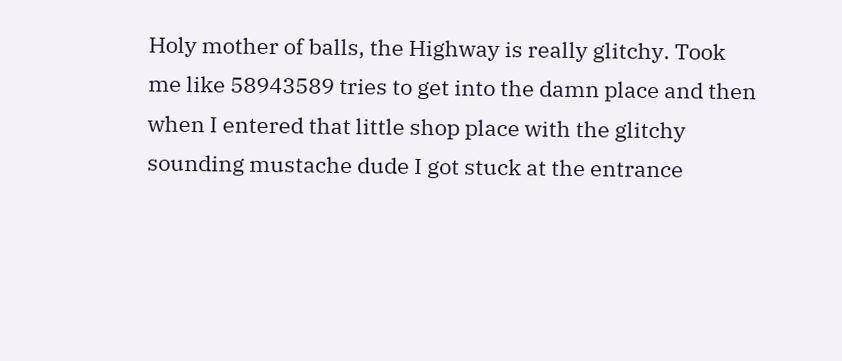Holy mother of balls, the Highway is really glitchy. Took me like 58943589 tries to get into the damn place and then when I entered that little shop place with the glitchy sounding mustache dude I got stuck at the entrance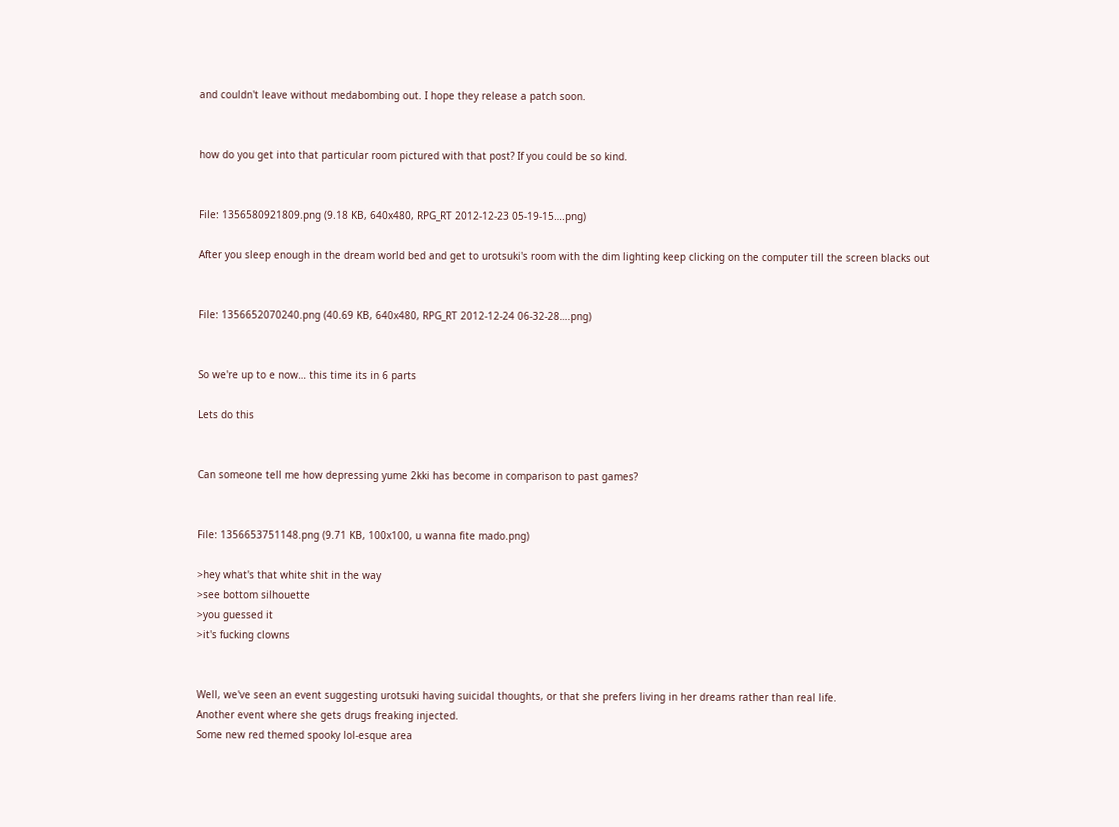and couldn't leave without medabombing out. I hope they release a patch soon.


how do you get into that particular room pictured with that post? If you could be so kind.


File: 1356580921809.png (9.18 KB, 640x480, RPG_RT 2012-12-23 05-19-15….png)

After you sleep enough in the dream world bed and get to urotsuki's room with the dim lighting keep clicking on the computer till the screen blacks out


File: 1356652070240.png (40.69 KB, 640x480, RPG_RT 2012-12-24 06-32-28….png)


So we're up to e now… this time its in 6 parts

Lets do this


Can someone tell me how depressing yume 2kki has become in comparison to past games?


File: 1356653751148.png (9.71 KB, 100x100, u wanna fite mado.png)

>hey what's that white shit in the way
>see bottom silhouette
>you guessed it
>it's fucking clowns


Well, we've seen an event suggesting urotsuki having suicidal thoughts, or that she prefers living in her dreams rather than real life.
Another event where she gets drugs freaking injected.
Some new red themed spooky lol-esque area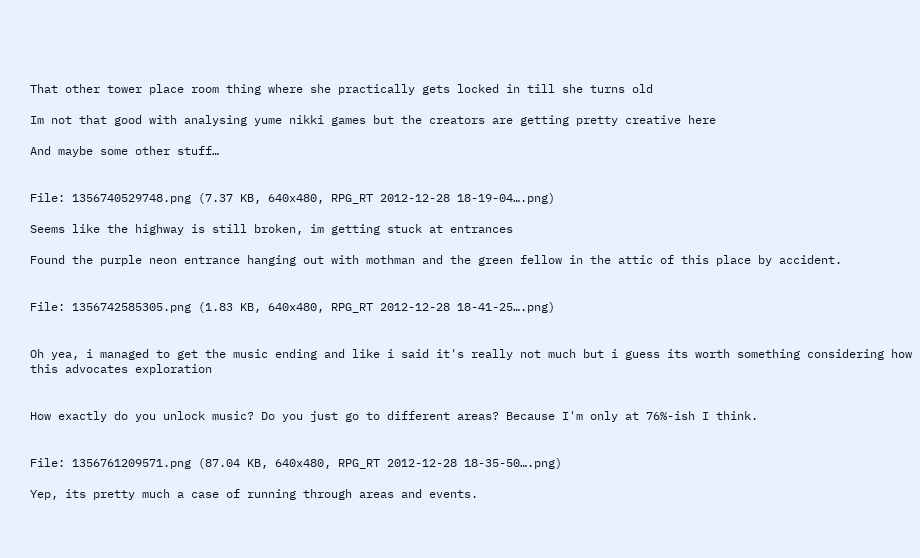That other tower place room thing where she practically gets locked in till she turns old

Im not that good with analysing yume nikki games but the creators are getting pretty creative here

And maybe some other stuff…


File: 1356740529748.png (7.37 KB, 640x480, RPG_RT 2012-12-28 18-19-04….png)

Seems like the highway is still broken, im getting stuck at entrances

Found the purple neon entrance hanging out with mothman and the green fellow in the attic of this place by accident.


File: 1356742585305.png (1.83 KB, 640x480, RPG_RT 2012-12-28 18-41-25….png)


Oh yea, i managed to get the music ending and like i said it's really not much but i guess its worth something considering how this advocates exploration


How exactly do you unlock music? Do you just go to different areas? Because I'm only at 76%-ish I think.


File: 1356761209571.png (87.04 KB, 640x480, RPG_RT 2012-12-28 18-35-50….png)

Yep, its pretty much a case of running through areas and events.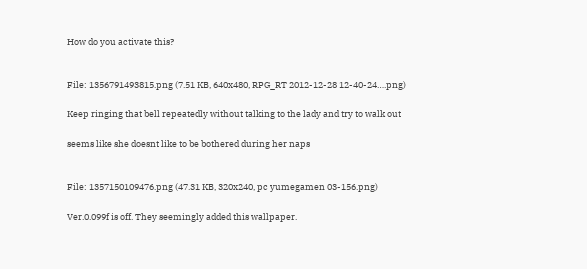How do you activate this?


File: 1356791493815.png (7.51 KB, 640x480, RPG_RT 2012-12-28 12-40-24….png)

Keep ringing that bell repeatedly without talking to the lady and try to walk out

seems like she doesnt like to be bothered during her naps


File: 1357150109476.png (47.31 KB, 320x240, pc yumegamen 03-156.png)

Ver.0.099f is off. They seemingly added this wallpaper.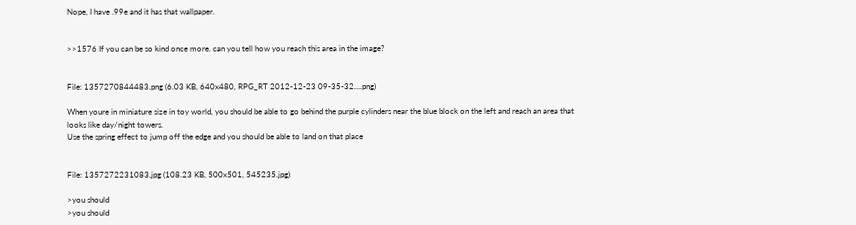Nope, I have .99e and it has that wallpaper.


>>1576 If you can be so kind once more. can you tell how you reach this area in the image?


File: 1357270844483.png (6.03 KB, 640x480, RPG_RT 2012-12-23 09-35-32….png)

When youre in miniature size in toy world, you should be able to go behind the purple cylinders near the blue block on the left and reach an area that looks like day/night towers.
Use the spring effect to jump off the edge and you should be able to land on that place


File: 1357272231083.jpg (108.23 KB, 500x501, 545235.jpg)

>you should
>you should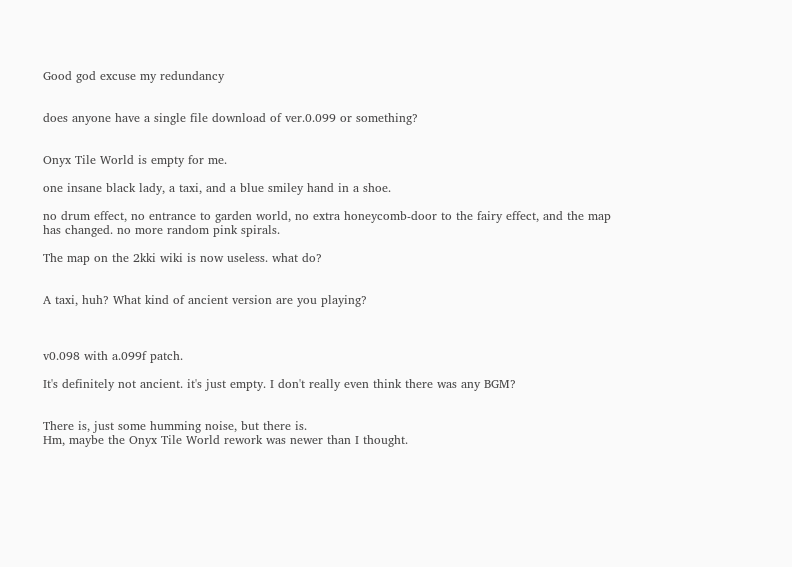Good god excuse my redundancy


does anyone have a single file download of ver.0.099 or something?


Onyx Tile World is empty for me.

one insane black lady, a taxi, and a blue smiley hand in a shoe.

no drum effect, no entrance to garden world, no extra honeycomb-door to the fairy effect, and the map has changed. no more random pink spirals.

The map on the 2kki wiki is now useless. what do?


A taxi, huh? What kind of ancient version are you playing?



v0.098 with a.099f patch.

It's definitely not ancient. it's just empty. I don't really even think there was any BGM?


There is, just some humming noise, but there is.
Hm, maybe the Onyx Tile World rework was newer than I thought.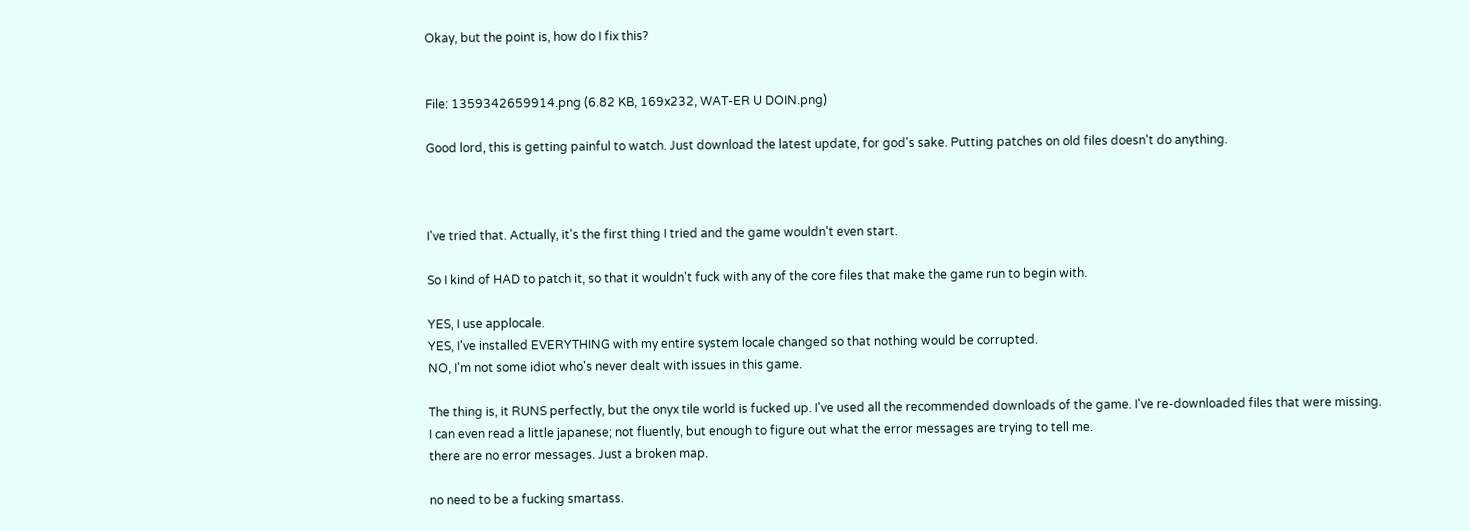Okay, but the point is, how do I fix this?


File: 1359342659914.png (6.82 KB, 169x232, WAT-ER U DOIN.png)

Good lord, this is getting painful to watch. Just download the latest update, for god's sake. Putting patches on old files doesn't do anything.



I've tried that. Actually, it's the first thing I tried and the game wouldn't even start.

So I kind of HAD to patch it, so that it wouldn't fuck with any of the core files that make the game run to begin with.

YES, I use applocale.
YES, I've installed EVERYTHING with my entire system locale changed so that nothing would be corrupted.
NO, I'm not some idiot who's never dealt with issues in this game.

The thing is, it RUNS perfectly, but the onyx tile world is fucked up. I've used all the recommended downloads of the game. I've re-downloaded files that were missing.
I can even read a little japanese; not fluently, but enough to figure out what the error messages are trying to tell me.
there are no error messages. Just a broken map.

no need to be a fucking smartass.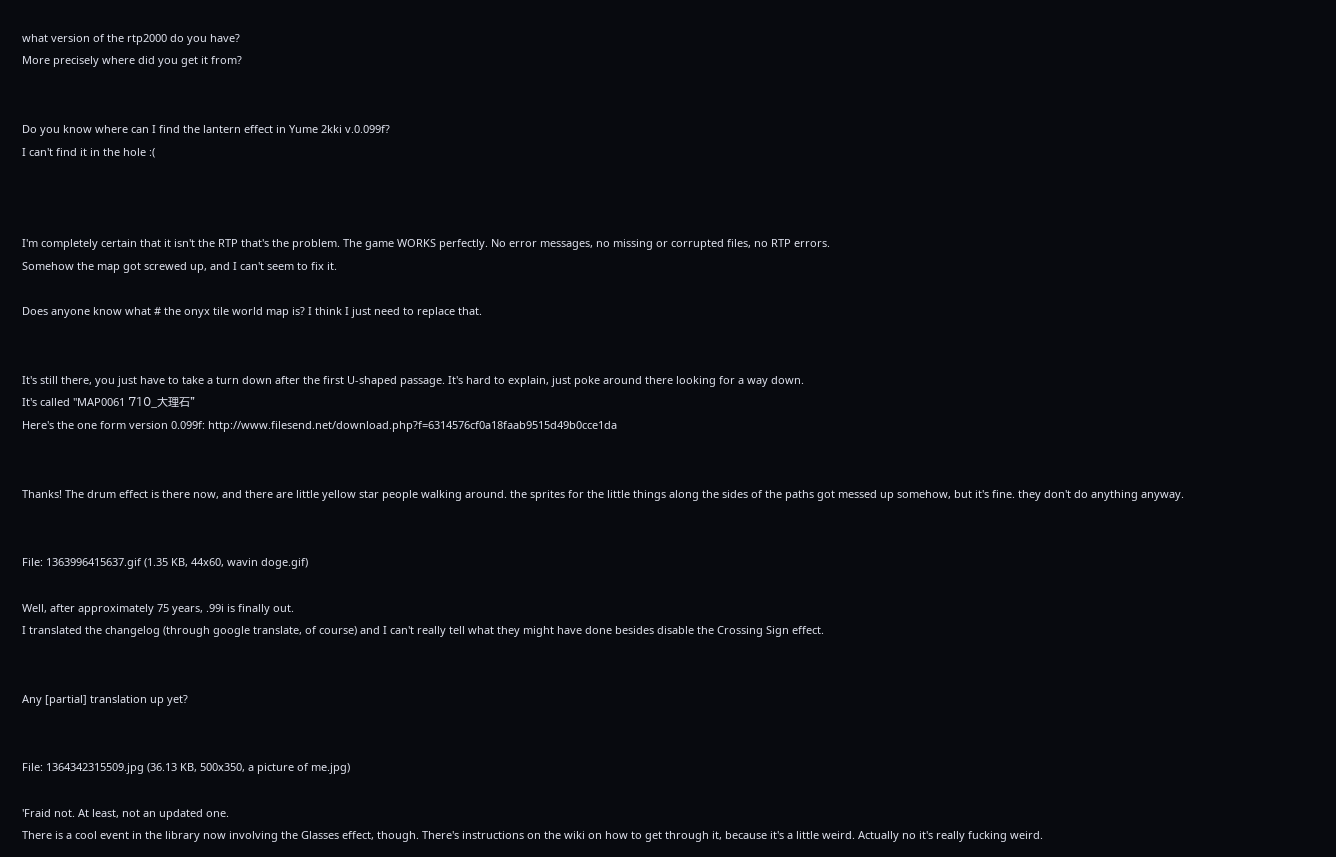what version of the rtp2000 do you have?
More precisely where did you get it from?


Do you know where can I find the lantern effect in Yume 2kki v.0.099f?
I can't find it in the hole :(



I'm completely certain that it isn't the RTP that's the problem. The game WORKS perfectly. No error messages, no missing or corrupted files, no RTP errors.
Somehow the map got screwed up, and I can't seem to fix it.

Does anyone know what # the onyx tile world map is? I think I just need to replace that.


It's still there, you just have to take a turn down after the first U-shaped passage. It's hard to explain, just poke around there looking for a way down.
It's called "MAP0061 710_大理石"
Here's the one form version 0.099f: http://www.filesend.net/download.php?f=6314576cf0a18faab9515d49b0cce1da


Thanks! The drum effect is there now, and there are little yellow star people walking around. the sprites for the little things along the sides of the paths got messed up somehow, but it's fine. they don't do anything anyway.


File: 1363996415637.gif (1.35 KB, 44x60, wavin doge.gif)

Well, after approximately 75 years, .99i is finally out.
I translated the changelog (through google translate, of course) and I can't really tell what they might have done besides disable the Crossing Sign effect.


Any [partial] translation up yet?


File: 1364342315509.jpg (36.13 KB, 500x350, a picture of me.jpg)

'Fraid not. At least, not an updated one.
There is a cool event in the library now involving the Glasses effect, though. There's instructions on the wiki on how to get through it, because it's a little weird. Actually no it's really fucking weird.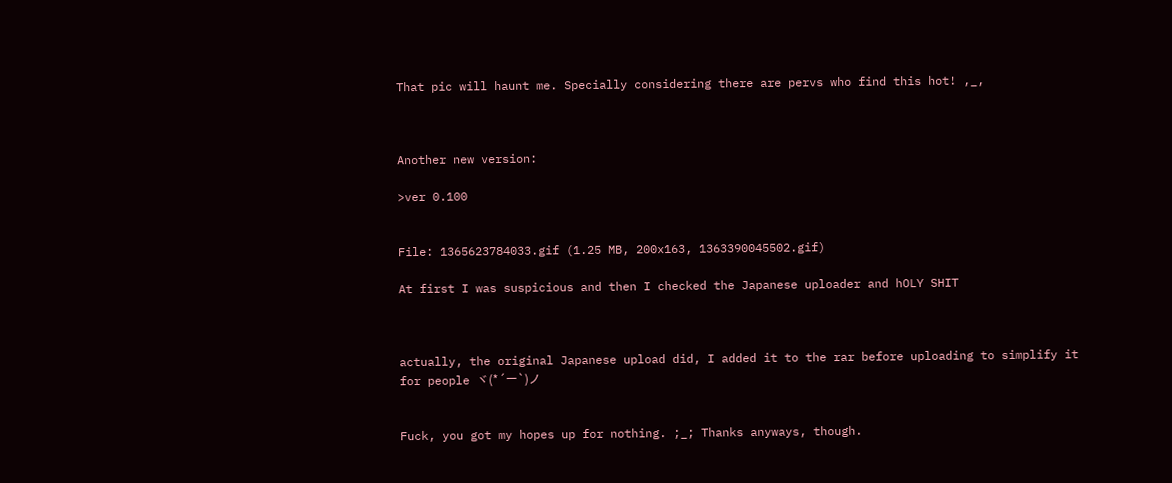That pic will haunt me. Specially considering there are pervs who find this hot! ,_,



Another new version:

>ver 0.100


File: 1365623784033.gif (1.25 MB, 200x163, 1363390045502.gif)

At first I was suspicious and then I checked the Japanese uploader and hOLY SHIT



actually, the original Japanese upload did, I added it to the rar before uploading to simplify it for people ヾ(*´ー`)ノ


Fuck, you got my hopes up for nothing. ;_; Thanks anyways, though.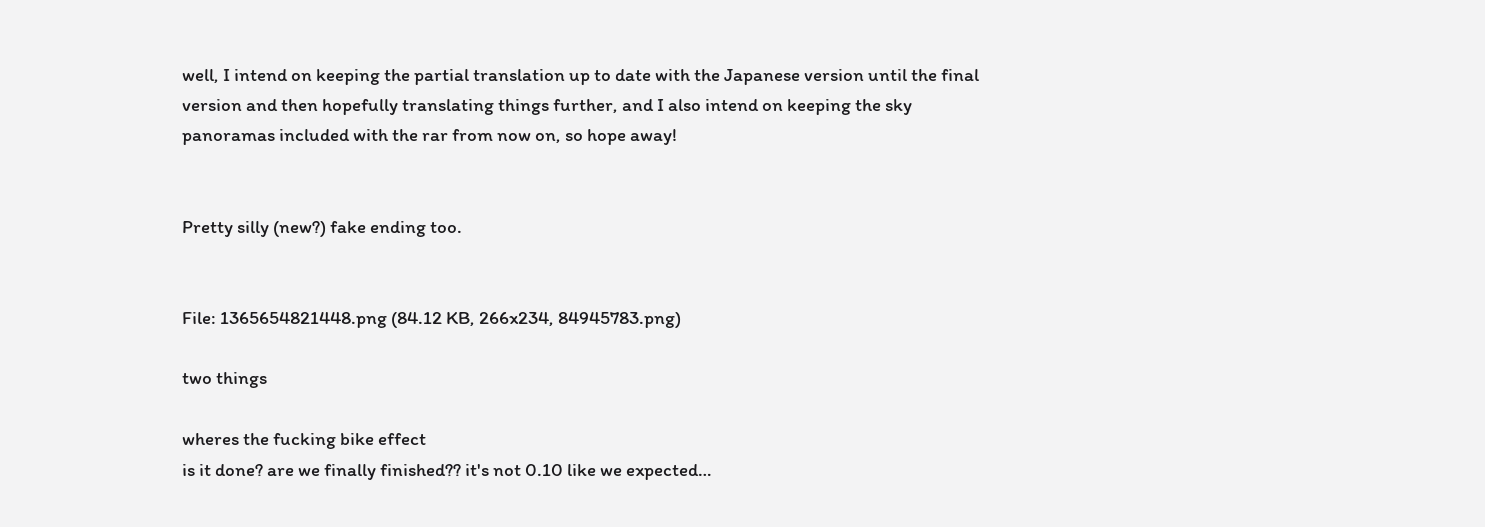well, I intend on keeping the partial translation up to date with the Japanese version until the final version and then hopefully translating things further, and I also intend on keeping the sky panoramas included with the rar from now on, so hope away!


Pretty silly (new?) fake ending too.


File: 1365654821448.png (84.12 KB, 266x234, 84945783.png)

two things

wheres the fucking bike effect
is it done? are we finally finished?? it's not 0.10 like we expected…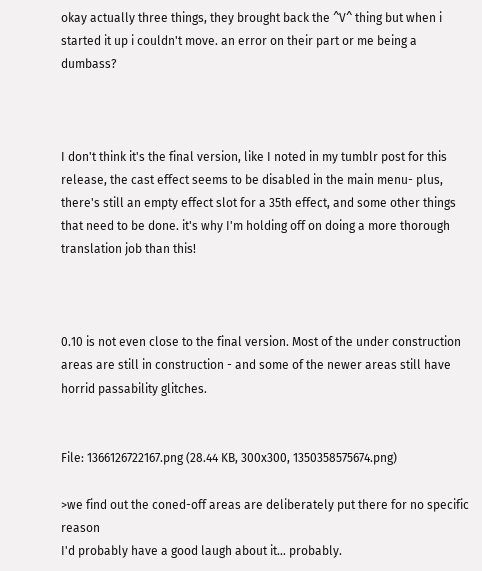okay actually three things, they brought back the ^V^ thing but when i started it up i couldn't move. an error on their part or me being a dumbass?



I don't think it's the final version, like I noted in my tumblr post for this release, the cast effect seems to be disabled in the main menu- plus, there's still an empty effect slot for a 35th effect, and some other things that need to be done. it's why I'm holding off on doing a more thorough translation job than this!



0.10 is not even close to the final version. Most of the under construction areas are still in construction - and some of the newer areas still have horrid passability glitches.


File: 1366126722167.png (28.44 KB, 300x300, 1350358575674.png)

>we find out the coned-off areas are deliberately put there for no specific reason
I'd probably have a good laugh about it… probably.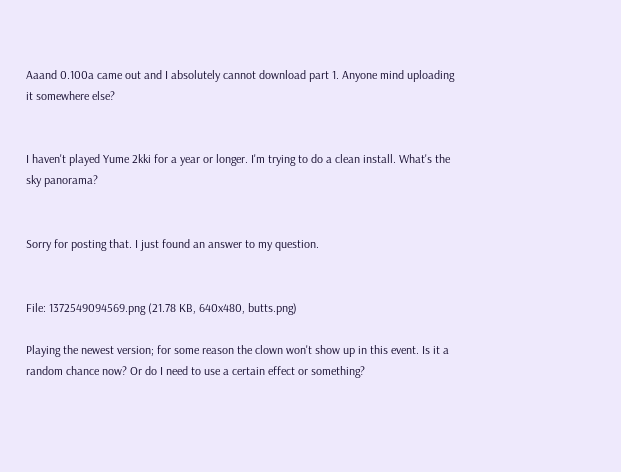Aaand 0.100a came out and I absolutely cannot download part 1. Anyone mind uploading it somewhere else?


I haven't played Yume 2kki for a year or longer. I'm trying to do a clean install. What's the sky panorama?


Sorry for posting that. I just found an answer to my question.


File: 1372549094569.png (21.78 KB, 640x480, butts.png)

Playing the newest version; for some reason the clown won't show up in this event. Is it a random chance now? Or do I need to use a certain effect or something?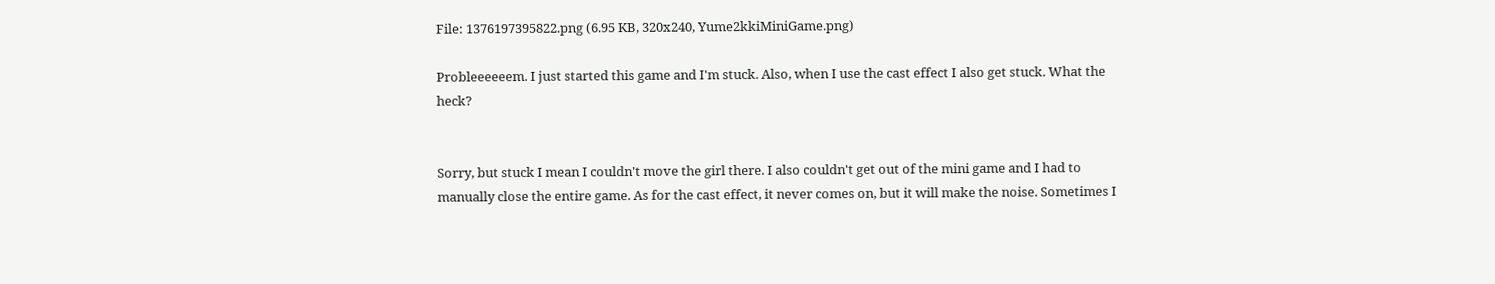File: 1376197395822.png (6.95 KB, 320x240, Yume2kkiMiniGame.png)

Probleeeeeem. I just started this game and I'm stuck. Also, when I use the cast effect I also get stuck. What the heck?


Sorry, but stuck I mean I couldn't move the girl there. I also couldn't get out of the mini game and I had to manually close the entire game. As for the cast effect, it never comes on, but it will make the noise. Sometimes I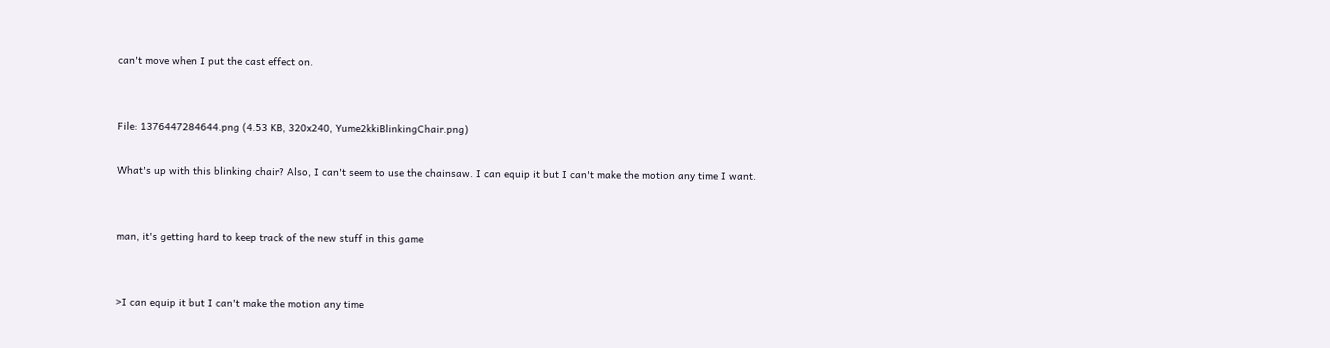can't move when I put the cast effect on.


File: 1376447284644.png (4.53 KB, 320x240, Yume2kkiBlinkingChair.png)

What's up with this blinking chair? Also, I can't seem to use the chainsaw. I can equip it but I can't make the motion any time I want.


man, it's getting hard to keep track of the new stuff in this game


>I can equip it but I can't make the motion any time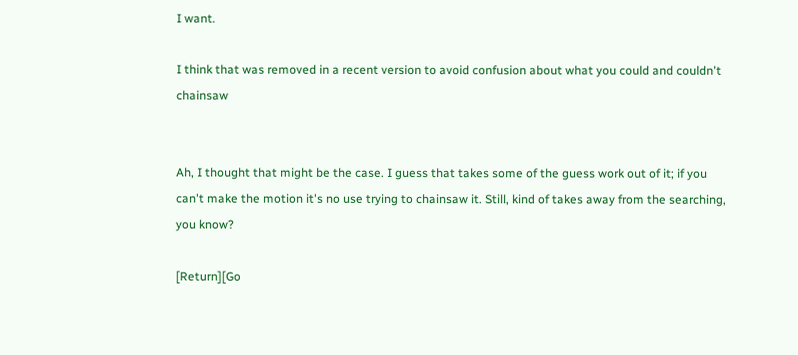I want.

I think that was removed in a recent version to avoid confusion about what you could and couldn't chainsaw


Ah, I thought that might be the case. I guess that takes some of the guess work out of it; if you can't make the motion it's no use trying to chainsaw it. Still, kind of takes away from the searching, you know?

[Return][Go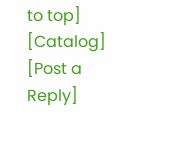to top] [Catalog] [Post a Reply]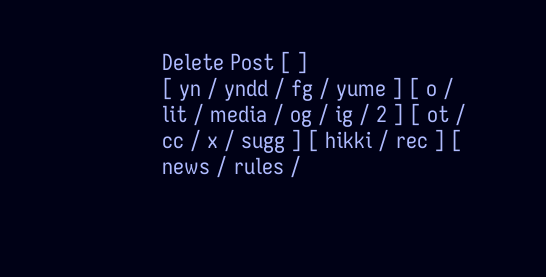Delete Post [ ]
[ yn / yndd / fg / yume ] [ o / lit / media / og / ig / 2 ] [ ot / cc / x / sugg ] [ hikki / rec ] [ news / rules /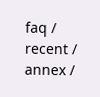faq / recent / annex /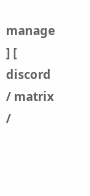manage ] [ discord / matrix /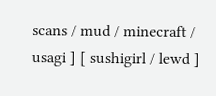scans / mud / minecraft / usagi ] [ sushigirl / lewd ]